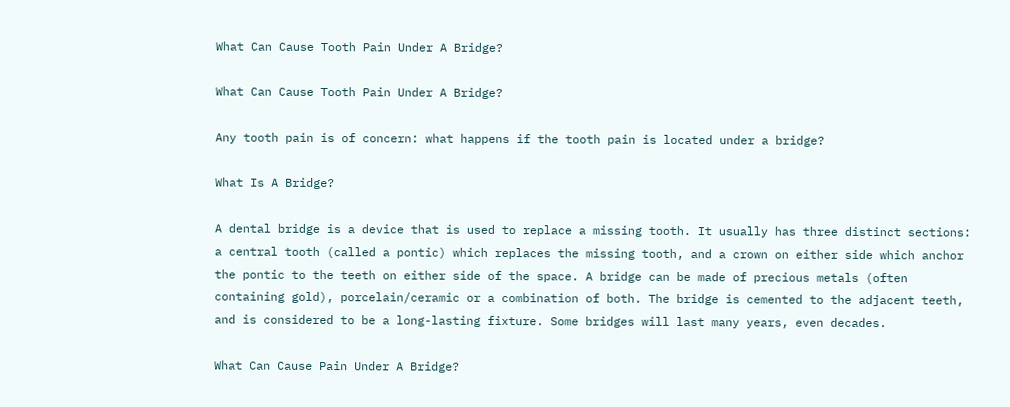What Can Cause Tooth Pain Under A Bridge?

What Can Cause Tooth Pain Under A Bridge?

Any tooth pain is of concern: what happens if the tooth pain is located under a bridge?

What Is A Bridge?

A dental bridge is a device that is used to replace a missing tooth. It usually has three distinct sections: a central tooth (called a pontic) which replaces the missing tooth, and a crown on either side which anchor the pontic to the teeth on either side of the space. A bridge can be made of precious metals (often containing gold), porcelain/ceramic or a combination of both. The bridge is cemented to the adjacent teeth, and is considered to be a long-lasting fixture. Some bridges will last many years, even decades.

What Can Cause Pain Under A Bridge?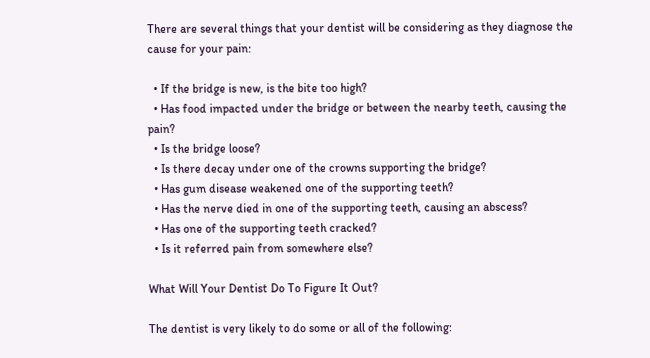There are several things that your dentist will be considering as they diagnose the cause for your pain:

  • If the bridge is new, is the bite too high?
  • Has food impacted under the bridge or between the nearby teeth, causing the pain?
  • Is the bridge loose?
  • Is there decay under one of the crowns supporting the bridge?
  • Has gum disease weakened one of the supporting teeth?
  • Has the nerve died in one of the supporting teeth, causing an abscess?
  • Has one of the supporting teeth cracked?
  • Is it referred pain from somewhere else?

What Will Your Dentist Do To Figure It Out?

The dentist is very likely to do some or all of the following: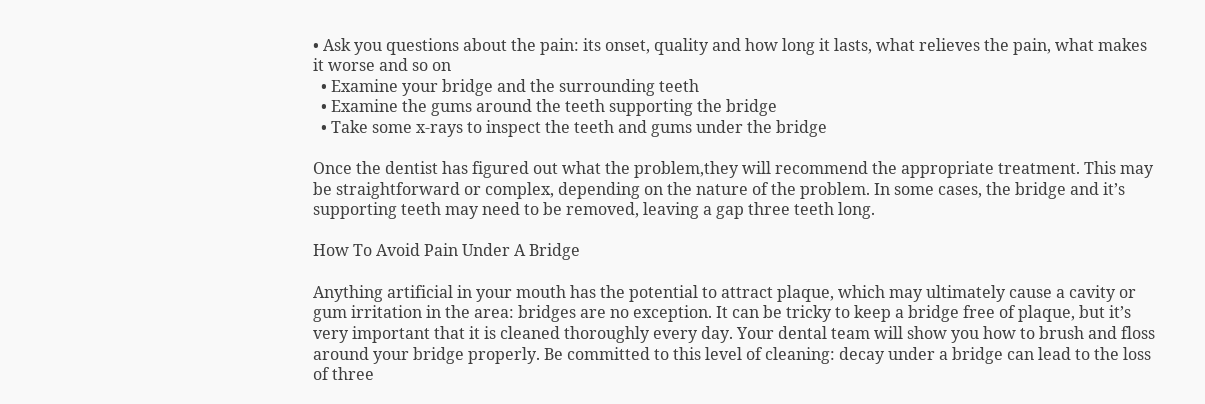• Ask you questions about the pain: its onset, quality and how long it lasts, what relieves the pain, what makes it worse and so on
  • Examine your bridge and the surrounding teeth
  • Examine the gums around the teeth supporting the bridge
  • Take some x-rays to inspect the teeth and gums under the bridge

Once the dentist has figured out what the problem,they will recommend the appropriate treatment. This may be straightforward or complex, depending on the nature of the problem. In some cases, the bridge and it’s supporting teeth may need to be removed, leaving a gap three teeth long.

How To Avoid Pain Under A Bridge

Anything artificial in your mouth has the potential to attract plaque, which may ultimately cause a cavity or gum irritation in the area: bridges are no exception. It can be tricky to keep a bridge free of plaque, but it’s very important that it is cleaned thoroughly every day. Your dental team will show you how to brush and floss around your bridge properly. Be committed to this level of cleaning: decay under a bridge can lead to the loss of three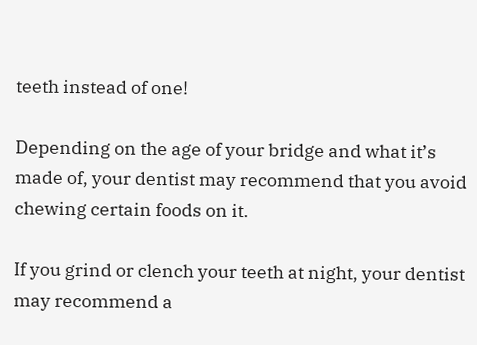teeth instead of one!

Depending on the age of your bridge and what it’s made of, your dentist may recommend that you avoid chewing certain foods on it.

If you grind or clench your teeth at night, your dentist may recommend a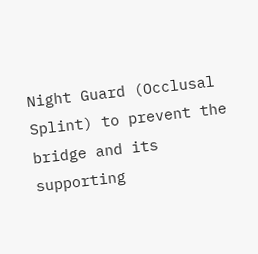Night Guard (Occlusal Splint) to prevent the bridge and its supporting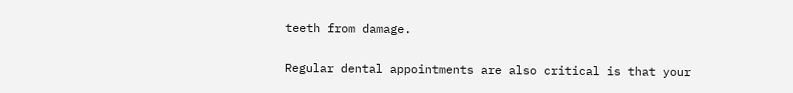teeth from damage.

Regular dental appointments are also critical is that your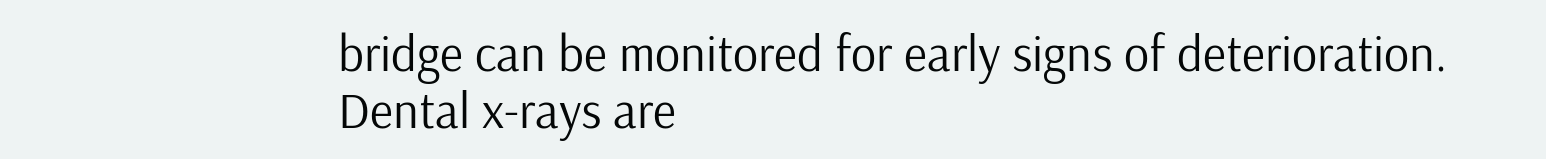bridge can be monitored for early signs of deterioration. Dental x-rays are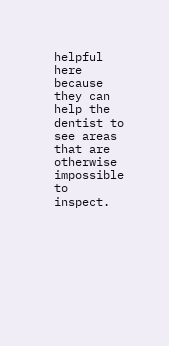helpful here because they can help the dentist to see areas that are otherwise impossible to inspect.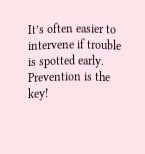It’s often easier to intervene if trouble is spotted early. Prevention is the key!